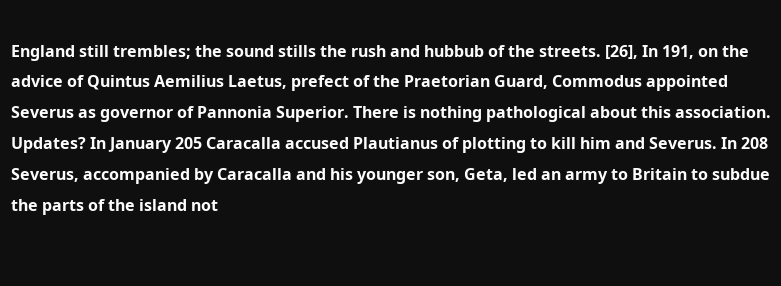England still trembles; the sound stills the rush and hubbub of the streets. [26], In 191, on the advice of Quintus Aemilius Laetus, prefect of the Praetorian Guard, Commodus appointed Severus as governor of Pannonia Superior. There is nothing pathological about this association. Updates? In January 205 Caracalla accused Plautianus of plotting to kill him and Severus. In 208 Severus, accompanied by Caracalla and his younger son, Geta, led an army to Britain to subdue the parts of the island not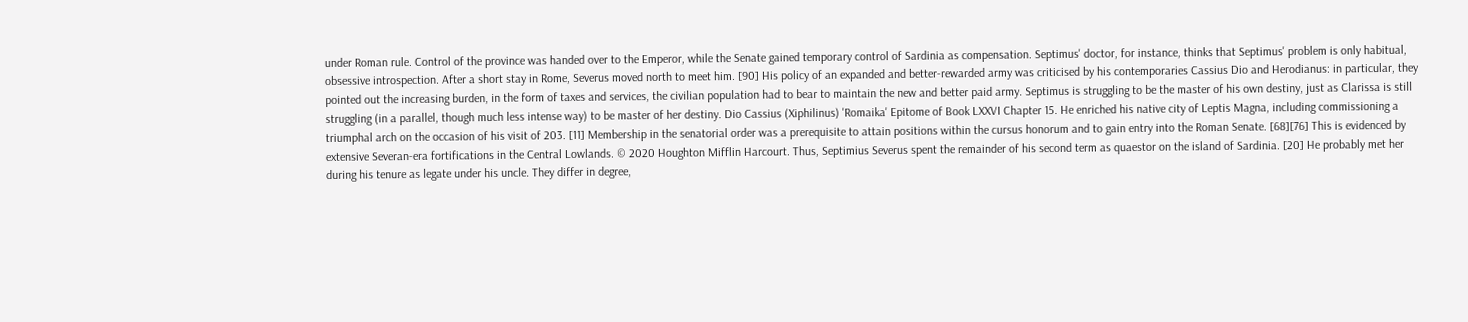under Roman rule. Control of the province was handed over to the Emperor, while the Senate gained temporary control of Sardinia as compensation. Septimus' doctor, for instance, thinks that Septimus' problem is only habitual, obsessive introspection. After a short stay in Rome, Severus moved north to meet him. [90] His policy of an expanded and better-rewarded army was criticised by his contemporaries Cassius Dio and Herodianus: in particular, they pointed out the increasing burden, in the form of taxes and services, the civilian population had to bear to maintain the new and better paid army. Septimus is struggling to be the master of his own destiny, just as Clarissa is still struggling (in a parallel, though much less intense way) to be master of her destiny. Dio Cassius (Xiphilinus) 'Romaika' Epitome of Book LXXVI Chapter 15. He enriched his native city of Leptis Magna, including commissioning a triumphal arch on the occasion of his visit of 203. [11] Membership in the senatorial order was a prerequisite to attain positions within the cursus honorum and to gain entry into the Roman Senate. [68][76] This is evidenced by extensive Severan-era fortifications in the Central Lowlands. © 2020 Houghton Mifflin Harcourt. Thus, Septimius Severus spent the remainder of his second term as quaestor on the island of Sardinia. [20] He probably met her during his tenure as legate under his uncle. They differ in degree,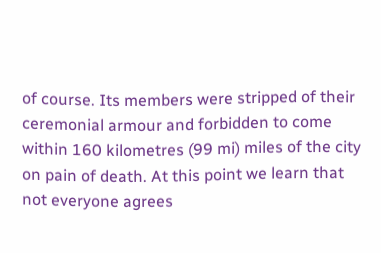of course. Its members were stripped of their ceremonial armour and forbidden to come within 160 kilometres (99 mi) miles of the city on pain of death. At this point we learn that not everyone agrees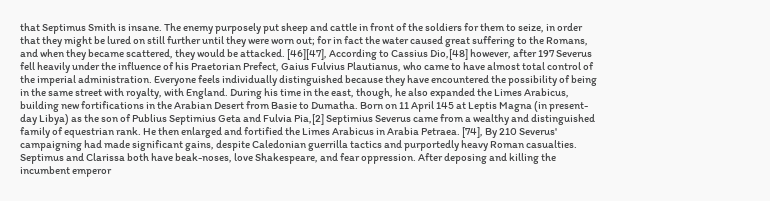that Septimus Smith is insane. The enemy purposely put sheep and cattle in front of the soldiers for them to seize, in order that they might be lured on still further until they were worn out; for in fact the water caused great suffering to the Romans, and when they became scattered, they would be attacked. [46][47], According to Cassius Dio,[48] however, after 197 Severus fell heavily under the influence of his Praetorian Prefect, Gaius Fulvius Plautianus, who came to have almost total control of the imperial administration. Everyone feels individually distinguished because they have encountered the possibility of being in the same street with royalty, with England. During his time in the east, though, he also expanded the Limes Arabicus, building new fortifications in the Arabian Desert from Basie to Dumatha. Born on 11 April 145 at Leptis Magna (in present-day Libya) as the son of Publius Septimius Geta and Fulvia Pia,[2] Septimius Severus came from a wealthy and distinguished family of equestrian rank. He then enlarged and fortified the Limes Arabicus in Arabia Petraea. [74], By 210 Severus' campaigning had made significant gains, despite Caledonian guerrilla tactics and purportedly heavy Roman casualties. Septimus and Clarissa both have beak-noses, love Shakespeare, and fear oppression. After deposing and killing the incumbent emperor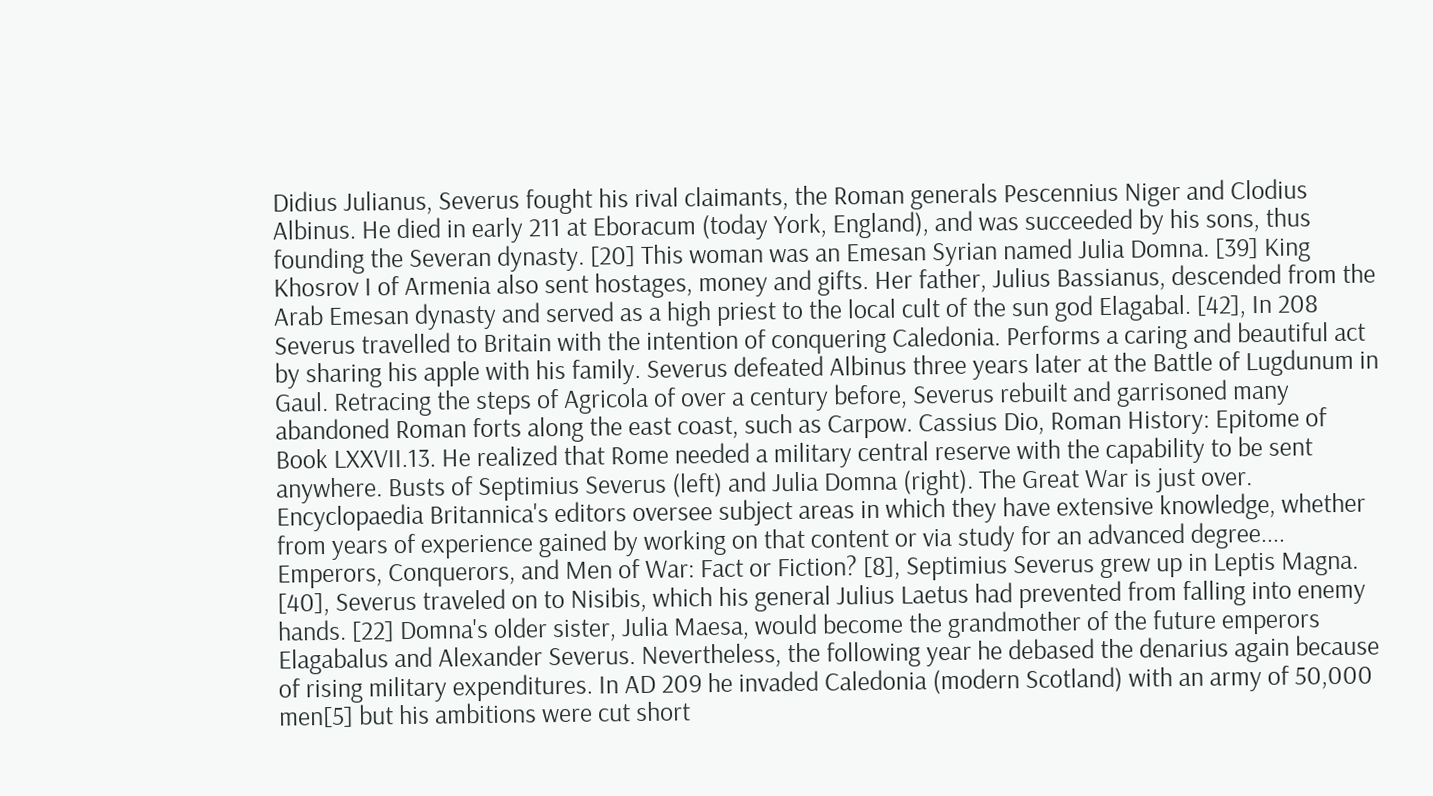Didius Julianus, Severus fought his rival claimants, the Roman generals Pescennius Niger and Clodius Albinus. He died in early 211 at Eboracum (today York, England), and was succeeded by his sons, thus founding the Severan dynasty. [20] This woman was an Emesan Syrian named Julia Domna. [39] King Khosrov I of Armenia also sent hostages, money and gifts. Her father, Julius Bassianus, descended from the Arab Emesan dynasty and served as a high priest to the local cult of the sun god Elagabal. [42], In 208 Severus travelled to Britain with the intention of conquering Caledonia. Performs a caring and beautiful act by sharing his apple with his family. Severus defeated Albinus three years later at the Battle of Lugdunum in Gaul. Retracing the steps of Agricola of over a century before, Severus rebuilt and garrisoned many abandoned Roman forts along the east coast, such as Carpow. Cassius Dio, Roman History: Epitome of Book LXXVII.13. He realized that Rome needed a military central reserve with the capability to be sent anywhere. Busts of Septimius Severus (left) and Julia Domna (right). The Great War is just over. Encyclopaedia Britannica's editors oversee subject areas in which they have extensive knowledge, whether from years of experience gained by working on that content or via study for an advanced degree.... Emperors, Conquerors, and Men of War: Fact or Fiction? [8], Septimius Severus grew up in Leptis Magna. [40], Severus traveled on to Nisibis, which his general Julius Laetus had prevented from falling into enemy hands. [22] Domna's older sister, Julia Maesa, would become the grandmother of the future emperors Elagabalus and Alexander Severus. Nevertheless, the following year he debased the denarius again because of rising military expenditures. In AD 209 he invaded Caledonia (modern Scotland) with an army of 50,000 men[5] but his ambitions were cut short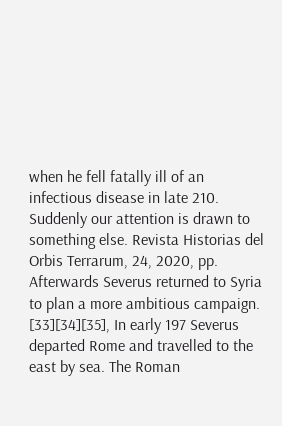when he fell fatally ill of an infectious disease in late 210. Suddenly our attention is drawn to something else. Revista Historias del Orbis Terrarum, 24, 2020, pp. Afterwards Severus returned to Syria to plan a more ambitious campaign. [33][34][35], In early 197 Severus departed Rome and travelled to the east by sea. The Roman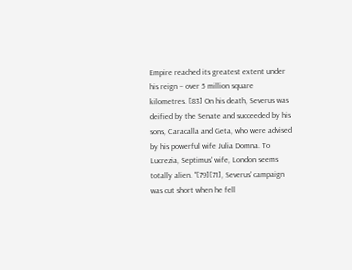Empire reached its greatest extent under his reign – over 5 million square kilometres. [83] On his death, Severus was deified by the Senate and succeeded by his sons, Caracalla and Geta, who were advised by his powerful wife Julia Domna. To Lucrezia, Septimus' wife, London seems totally alien. "[79][71], Severus' campaign was cut short when he fell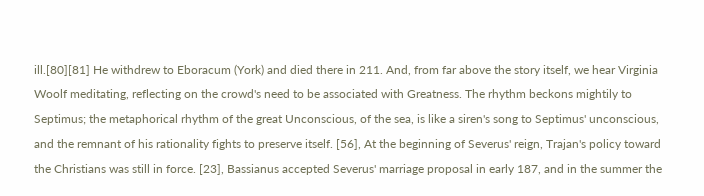ill.[80][81] He withdrew to Eboracum (York) and died there in 211. And, from far above the story itself, we hear Virginia Woolf meditating, reflecting on the crowd's need to be associated with Greatness. The rhythm beckons mightily to Septimus; the metaphorical rhythm of the great Unconscious, of the sea, is like a siren's song to Septimus' unconscious, and the remnant of his rationality fights to preserve itself. [56], At the beginning of Severus' reign, Trajan's policy toward the Christians was still in force. [23], Bassianus accepted Severus' marriage proposal in early 187, and in the summer the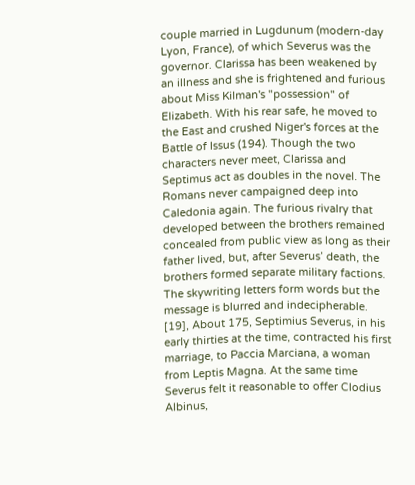couple married in Lugdunum (modern-day Lyon, France), of which Severus was the governor. Clarissa has been weakened by an illness and she is frightened and furious about Miss Kilman's "possession" of Elizabeth. With his rear safe, he moved to the East and crushed Niger's forces at the Battle of Issus (194). Though the two characters never meet, Clarissa and Septimus act as doubles in the novel. The Romans never campaigned deep into Caledonia again. The furious rivalry that developed between the brothers remained concealed from public view as long as their father lived, but, after Severus’ death, the brothers formed separate military factions. The skywriting letters form words but the message is blurred and indecipherable. [19], About 175, Septimius Severus, in his early thirties at the time, contracted his first marriage, to Paccia Marciana, a woman from Leptis Magna. At the same time Severus felt it reasonable to offer Clodius Albinus,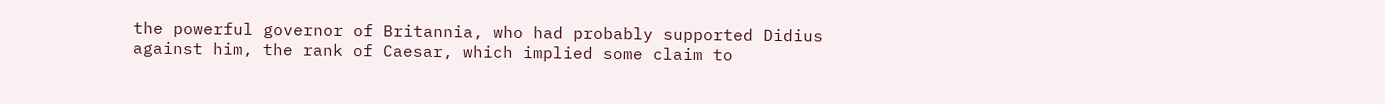the powerful governor of Britannia, who had probably supported Didius against him, the rank of Caesar, which implied some claim to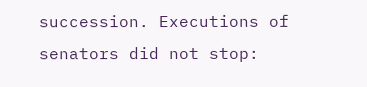succession. Executions of senators did not stop: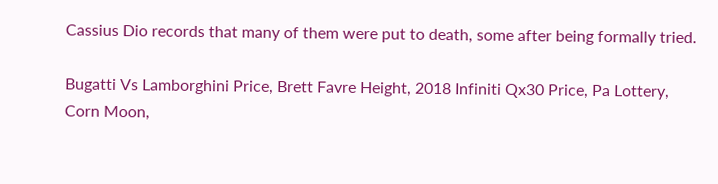Cassius Dio records that many of them were put to death, some after being formally tried.

Bugatti Vs Lamborghini Price, Brett Favre Height, 2018 Infiniti Qx30 Price, Pa Lottery, Corn Moon,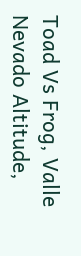Toad Vs Frog, Valle Nevado Altitude,